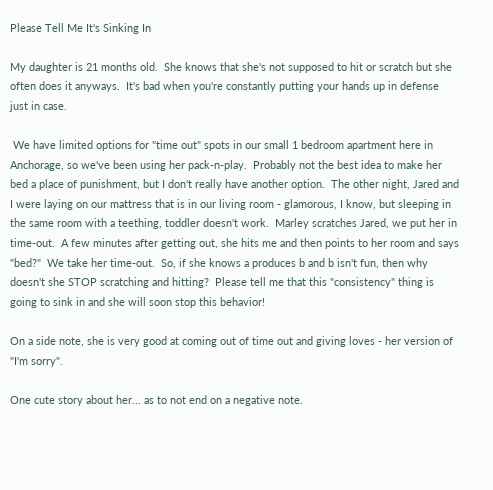Please Tell Me It's Sinking In

My daughter is 21 months old.  She knows that she's not supposed to hit or scratch but she often does it anyways.  It's bad when you're constantly putting your hands up in defense just in case.

 We have limited options for "time out" spots in our small 1 bedroom apartment here in Anchorage, so we've been using her pack-n-play.  Probably not the best idea to make her bed a place of punishment, but I don't really have another option.  The other night, Jared and I were laying on our mattress that is in our living room - glamorous, I know, but sleeping in the same room with a teething, toddler doesn't work.  Marley scratches Jared, we put her in time-out.  A few minutes after getting out, she hits me and then points to her room and says "bed?"  We take her time-out.  So, if she knows a produces b and b isn't fun, then why doesn't she STOP scratching and hitting?  Please tell me that this "consistency" thing is going to sink in and she will soon stop this behavior!

On a side note, she is very good at coming out of time out and giving loves - her version of "I'm sorry".

One cute story about her... as to not end on a negative note.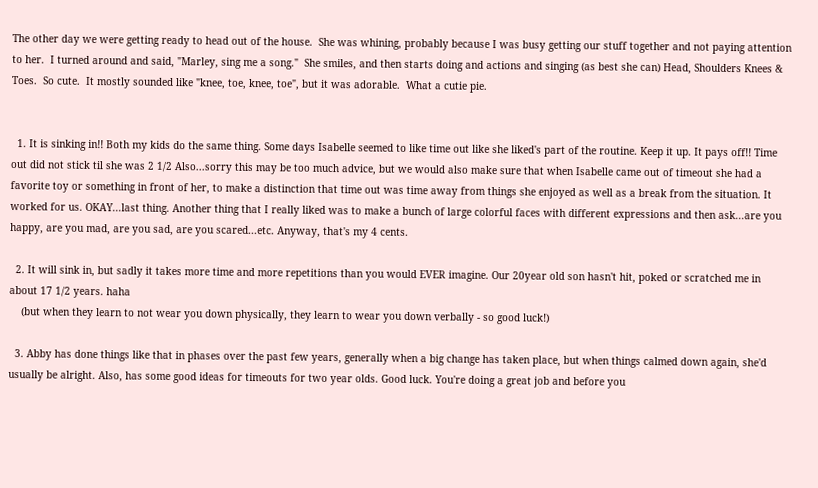The other day we were getting ready to head out of the house.  She was whining, probably because I was busy getting our stuff together and not paying attention to her.  I turned around and said, "Marley, sing me a song."  She smiles, and then starts doing and actions and singing (as best she can) Head, Shoulders Knees & Toes.  So cute.  It mostly sounded like "knee, toe, knee, toe", but it was adorable.  What a cutie pie.


  1. It is sinking in!! Both my kids do the same thing. Some days Isabelle seemed to like time out like she liked's part of the routine. Keep it up. It pays off!! Time out did not stick til she was 2 1/2 Also...sorry this may be too much advice, but we would also make sure that when Isabelle came out of timeout she had a favorite toy or something in front of her, to make a distinction that time out was time away from things she enjoyed as well as a break from the situation. It worked for us. OKAY...last thing. Another thing that I really liked was to make a bunch of large colorful faces with different expressions and then ask...are you happy, are you mad, are you sad, are you scared...etc. Anyway, that's my 4 cents.

  2. It will sink in, but sadly it takes more time and more repetitions than you would EVER imagine. Our 20year old son hasn't hit, poked or scratched me in about 17 1/2 years. haha
    (but when they learn to not wear you down physically, they learn to wear you down verbally - so good luck!)

  3. Abby has done things like that in phases over the past few years, generally when a big change has taken place, but when things calmed down again, she'd usually be alright. Also, has some good ideas for timeouts for two year olds. Good luck. You're doing a great job and before you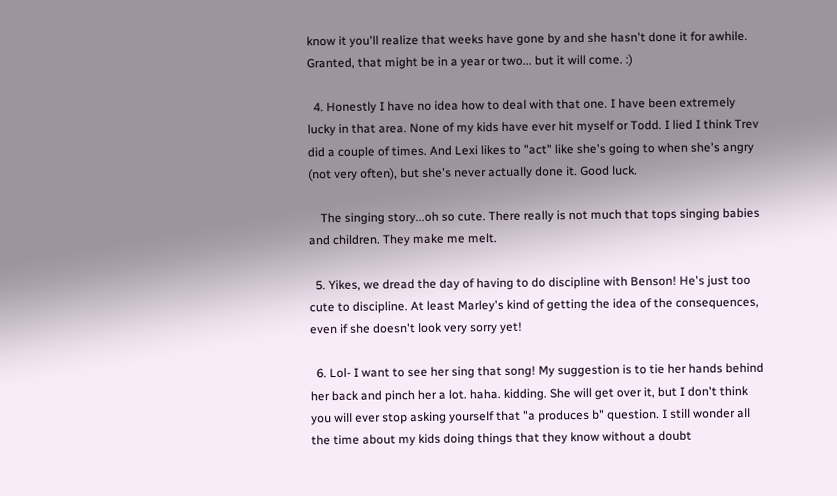know it you'll realize that weeks have gone by and she hasn't done it for awhile. Granted, that might be in a year or two... but it will come. :)

  4. Honestly I have no idea how to deal with that one. I have been extremely lucky in that area. None of my kids have ever hit myself or Todd. I lied I think Trev did a couple of times. And Lexi likes to "act" like she's going to when she's angry (not very often), but she's never actually done it. Good luck.

    The singing story...oh so cute. There really is not much that tops singing babies and children. They make me melt.

  5. Yikes, we dread the day of having to do discipline with Benson! He's just too cute to discipline. At least Marley's kind of getting the idea of the consequences, even if she doesn't look very sorry yet!

  6. Lol- I want to see her sing that song! My suggestion is to tie her hands behind her back and pinch her a lot. haha. kidding. She will get over it, but I don't think you will ever stop asking yourself that "a produces b" question. I still wonder all the time about my kids doing things that they know without a doubt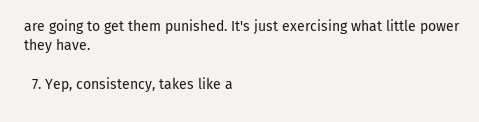are going to get them punished. It's just exercising what little power they have.

  7. Yep, consistency, takes like a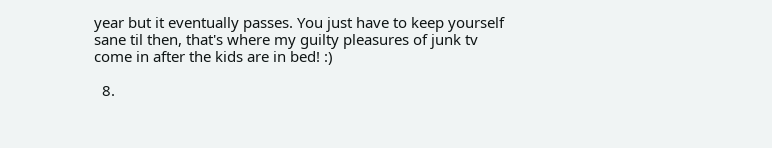year but it eventually passes. You just have to keep yourself sane til then, that's where my guilty pleasures of junk tv come in after the kids are in bed! :)

  8.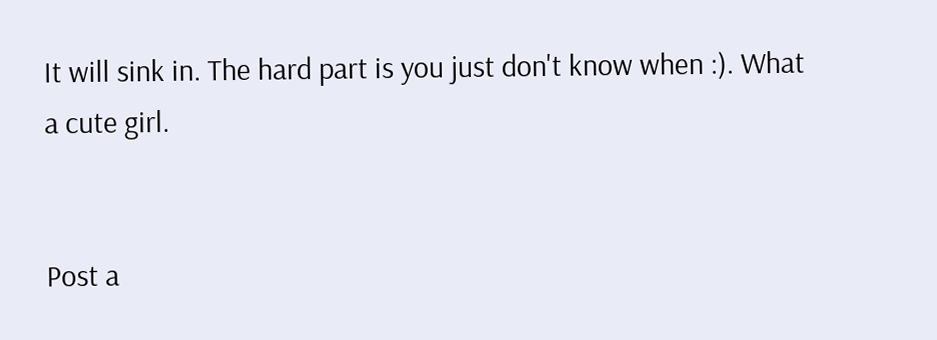It will sink in. The hard part is you just don't know when :). What a cute girl.


Post a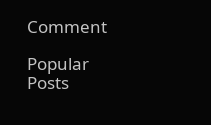Comment

Popular Posts